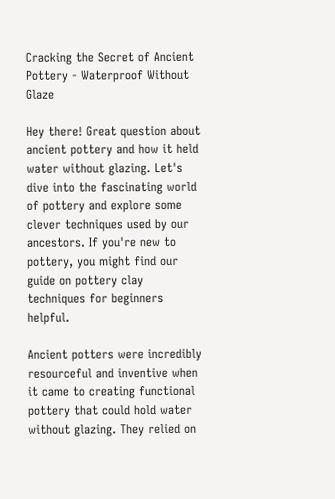Cracking the Secret of Ancient Pottery - Waterproof Without Glaze

Hey there! Great question about ancient pottery and how it held water without glazing. Let's dive into the fascinating world of pottery and explore some clever techniques used by our ancestors. If you're new to pottery, you might find our guide on pottery clay techniques for beginners helpful.

Ancient potters were incredibly resourceful and inventive when it came to creating functional pottery that could hold water without glazing. They relied on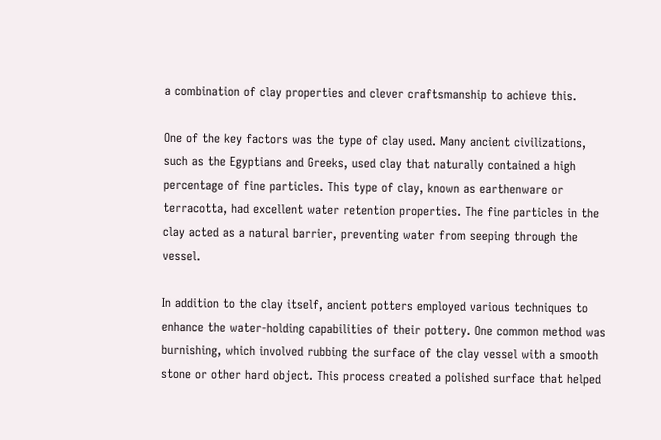a combination of clay properties and clever craftsmanship to achieve this.

One of the key factors was the type of clay used. Many ancient civilizations, such as the Egyptians and Greeks, used clay that naturally contained a high percentage of fine particles. This type of clay, known as earthenware or terracotta, had excellent water retention properties. The fine particles in the clay acted as a natural barrier, preventing water from seeping through the vessel.

In addition to the clay itself, ancient potters employed various techniques to enhance the water-holding capabilities of their pottery. One common method was burnishing, which involved rubbing the surface of the clay vessel with a smooth stone or other hard object. This process created a polished surface that helped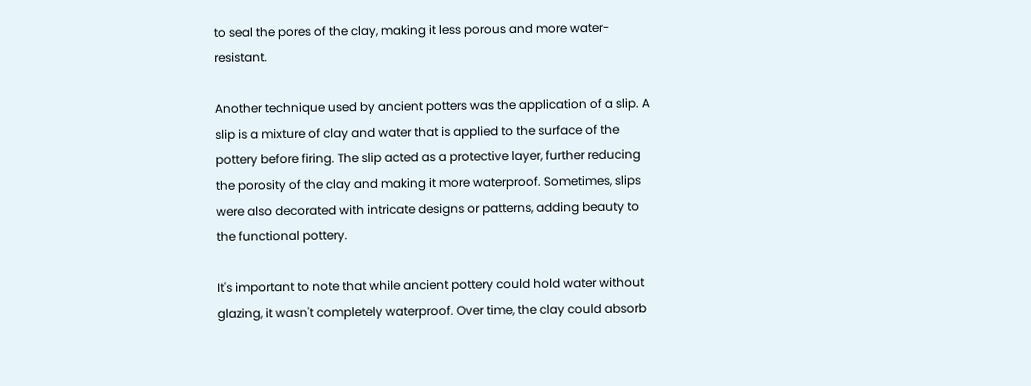to seal the pores of the clay, making it less porous and more water-resistant.

Another technique used by ancient potters was the application of a slip. A slip is a mixture of clay and water that is applied to the surface of the pottery before firing. The slip acted as a protective layer, further reducing the porosity of the clay and making it more waterproof. Sometimes, slips were also decorated with intricate designs or patterns, adding beauty to the functional pottery.

It's important to note that while ancient pottery could hold water without glazing, it wasn't completely waterproof. Over time, the clay could absorb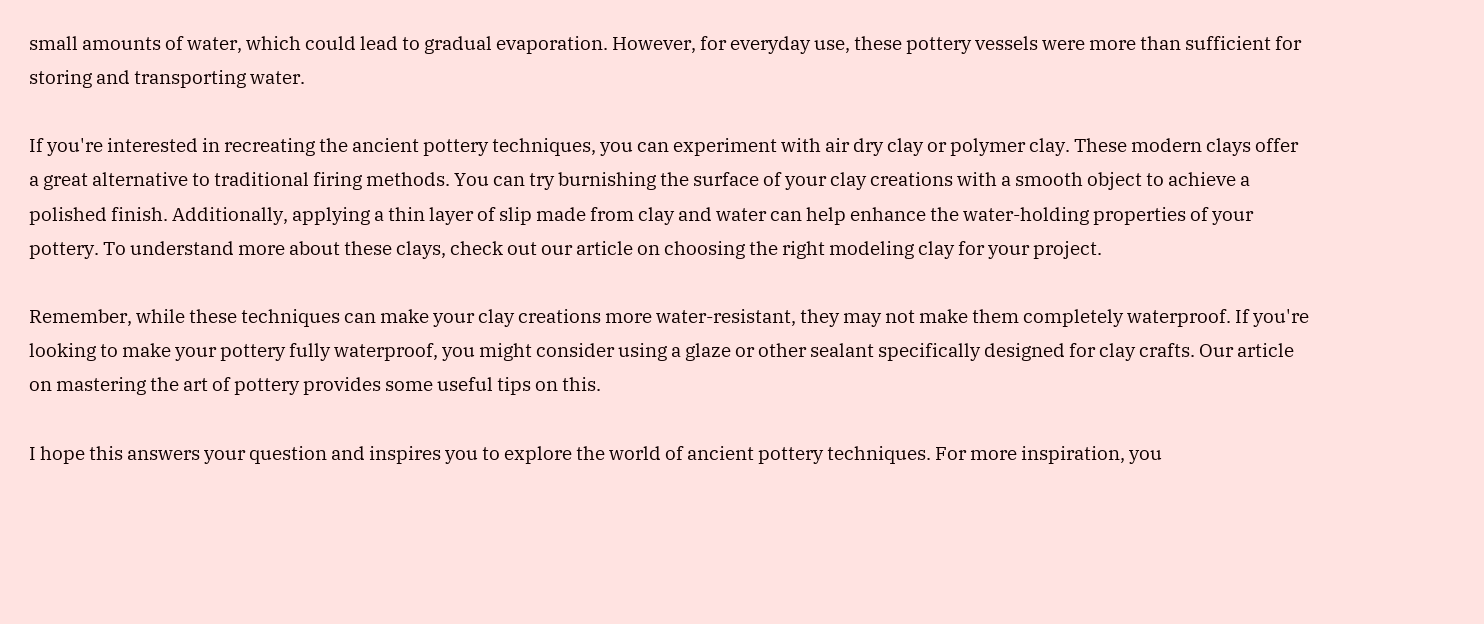small amounts of water, which could lead to gradual evaporation. However, for everyday use, these pottery vessels were more than sufficient for storing and transporting water.

If you're interested in recreating the ancient pottery techniques, you can experiment with air dry clay or polymer clay. These modern clays offer a great alternative to traditional firing methods. You can try burnishing the surface of your clay creations with a smooth object to achieve a polished finish. Additionally, applying a thin layer of slip made from clay and water can help enhance the water-holding properties of your pottery. To understand more about these clays, check out our article on choosing the right modeling clay for your project.

Remember, while these techniques can make your clay creations more water-resistant, they may not make them completely waterproof. If you're looking to make your pottery fully waterproof, you might consider using a glaze or other sealant specifically designed for clay crafts. Our article on mastering the art of pottery provides some useful tips on this.

I hope this answers your question and inspires you to explore the world of ancient pottery techniques. For more inspiration, you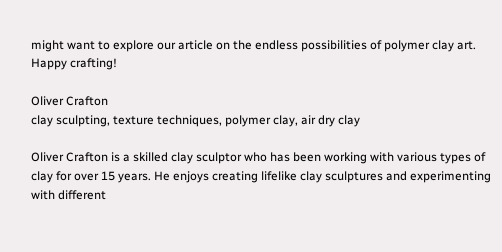might want to explore our article on the endless possibilities of polymer clay art. Happy crafting!

Oliver Crafton
clay sculpting, texture techniques, polymer clay, air dry clay

Oliver Crafton is a skilled clay sculptor who has been working with various types of clay for over 15 years. He enjoys creating lifelike clay sculptures and experimenting with different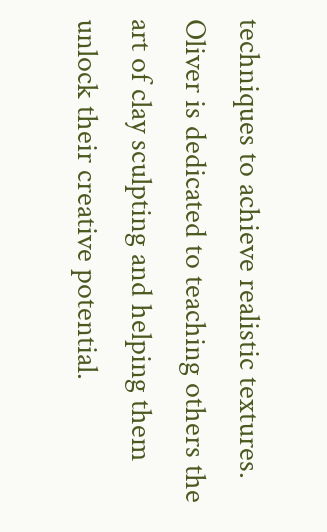techniques to achieve realistic textures. Oliver is dedicated to teaching others the art of clay sculpting and helping them unlock their creative potential.